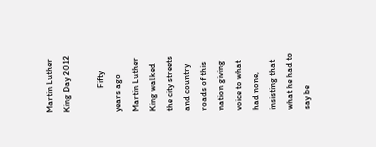Martin Luther King Day 2012

            Fifty years ago Martin Luther King walked the city streets and country roads of this nation giving voice to what had none, insisting that what he had to say be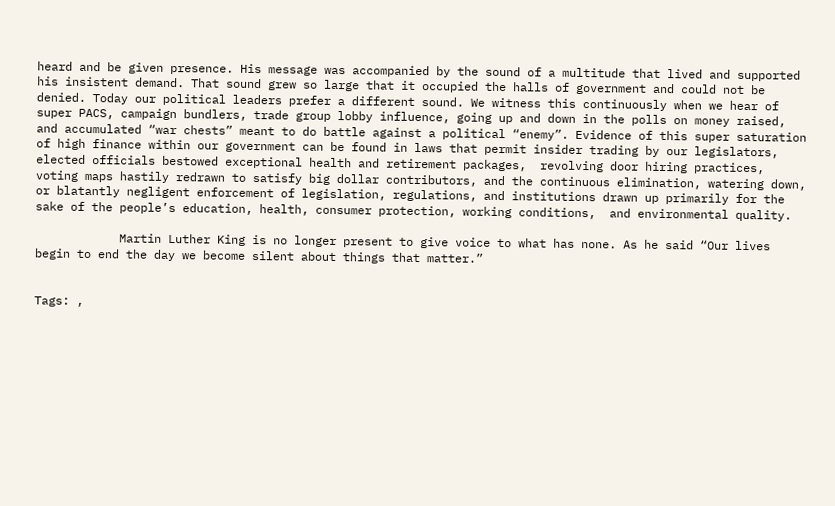heard and be given presence. His message was accompanied by the sound of a multitude that lived and supported his insistent demand. That sound grew so large that it occupied the halls of government and could not be denied. Today our political leaders prefer a different sound. We witness this continuously when we hear of super PACS, campaign bundlers, trade group lobby influence, going up and down in the polls on money raised, and accumulated “war chests” meant to do battle against a political “enemy”. Evidence of this super saturation of high finance within our government can be found in laws that permit insider trading by our legislators, elected officials bestowed exceptional health and retirement packages,  revolving door hiring practices, voting maps hastily redrawn to satisfy big dollar contributors, and the continuous elimination, watering down, or blatantly negligent enforcement of legislation, regulations, and institutions drawn up primarily for the sake of the people’s education, health, consumer protection, working conditions,  and environmental quality.

            Martin Luther King is no longer present to give voice to what has none. As he said “Our lives begin to end the day we become silent about things that matter.”


Tags: ,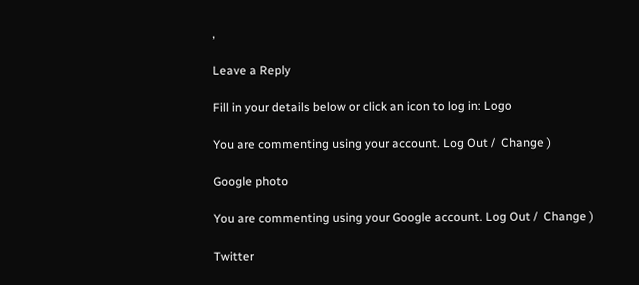,

Leave a Reply

Fill in your details below or click an icon to log in: Logo

You are commenting using your account. Log Out /  Change )

Google photo

You are commenting using your Google account. Log Out /  Change )

Twitter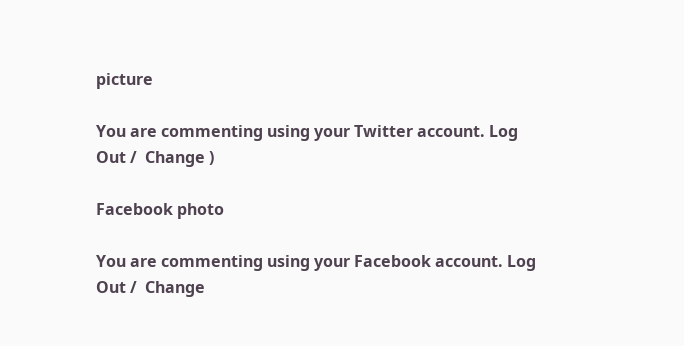picture

You are commenting using your Twitter account. Log Out /  Change )

Facebook photo

You are commenting using your Facebook account. Log Out /  Change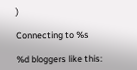)

Connecting to %s

%d bloggers like this: